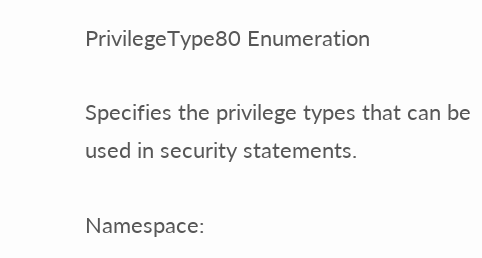PrivilegeType80 Enumeration

Specifies the privilege types that can be used in security statements.

Namespace: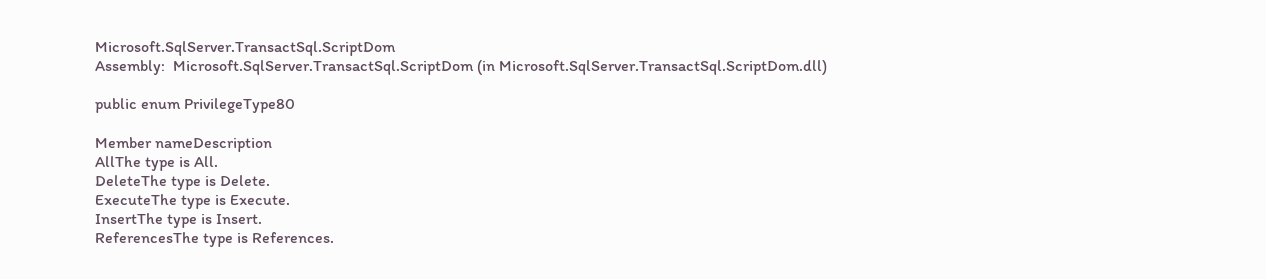Microsoft.SqlServer.TransactSql.ScriptDom
Assembly:  Microsoft.SqlServer.TransactSql.ScriptDom (in Microsoft.SqlServer.TransactSql.ScriptDom.dll)

public enum PrivilegeType80

Member nameDescription
AllThe type is All.
DeleteThe type is Delete.
ExecuteThe type is Execute.
InsertThe type is Insert.
ReferencesThe type is References.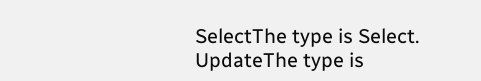SelectThe type is Select.
UpdateThe type is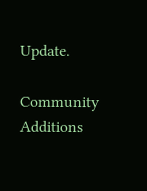Update.

Community Additions